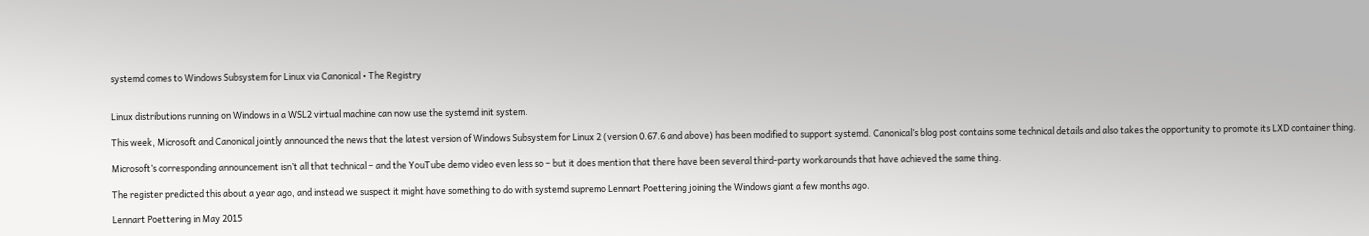systemd comes to Windows Subsystem for Linux via Canonical • The Registry


Linux distributions running on Windows in a WSL2 virtual machine can now use the systemd init system.

This week, Microsoft and Canonical jointly announced the news that the latest version of Windows Subsystem for Linux 2 (version 0.67.6 and above) has been modified to support systemd. Canonical’s blog post contains some technical details and also takes the opportunity to promote its LXD container thing.

Microsoft’s corresponding announcement isn’t all that technical – and the YouTube demo video even less so – but it does mention that there have been several third-party workarounds that have achieved the same thing.

The register predicted this about a year ago, and instead we suspect it might have something to do with systemd supremo Lennart Poettering joining the Windows giant a few months ago.

Lennart Poettering in May 2015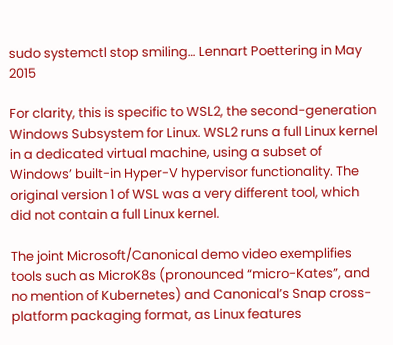sudo systemctl stop smiling… Lennart Poettering in May 2015

For clarity, this is specific to WSL2, the second-generation Windows Subsystem for Linux. WSL2 runs a full Linux kernel in a dedicated virtual machine, using a subset of Windows’ built-in Hyper-V hypervisor functionality. The original version 1 of WSL was a very different tool, which did not contain a full Linux kernel.

The joint Microsoft/Canonical demo video exemplifies tools such as MicroK8s (pronounced “micro-Kates”, and no mention of Kubernetes) and Canonical’s Snap cross-platform packaging format, as Linux features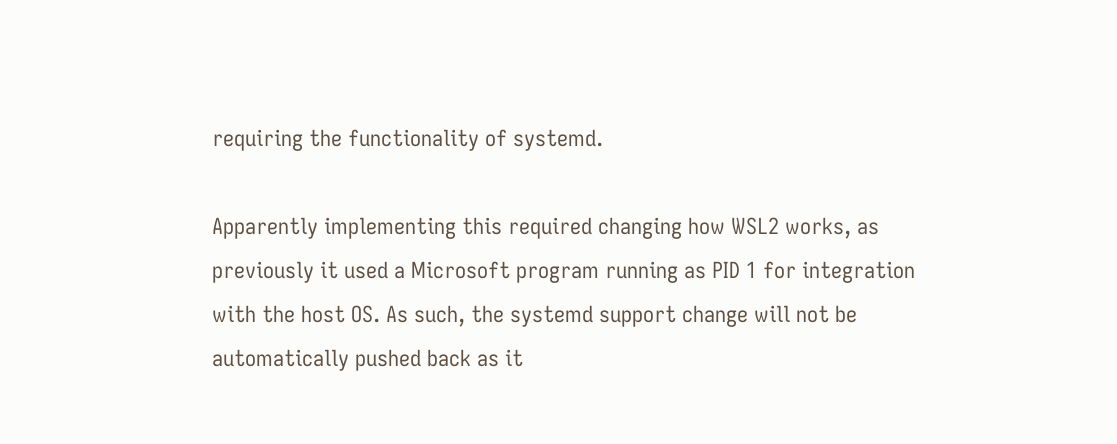requiring the functionality of systemd.

Apparently implementing this required changing how WSL2 works, as previously it used a Microsoft program running as PID 1 for integration with the host OS. As such, the systemd support change will not be automatically pushed back as it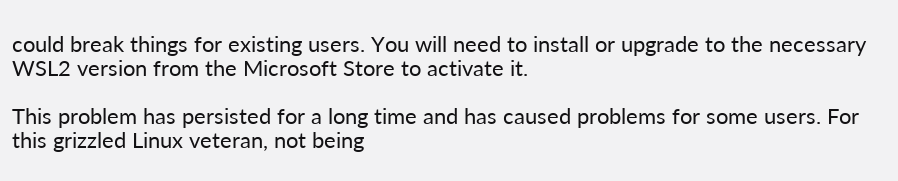could break things for existing users. You will need to install or upgrade to the necessary WSL2 version from the Microsoft Store to activate it.

This problem has persisted for a long time and has caused problems for some users. For this grizzled Linux veteran, not being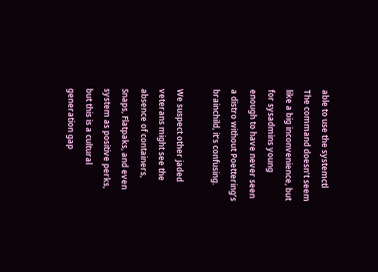able to use the systemctl The command doesn’t seem like a big inconvenience, but for sysadmins young enough to have never seen a distro without Poettering’s brainchild, it’s confusing.

We suspect other jaded veterans might see the absence of containers, Snaps, Flatpaks, and even system as positive perks, but this is a cultural generation gap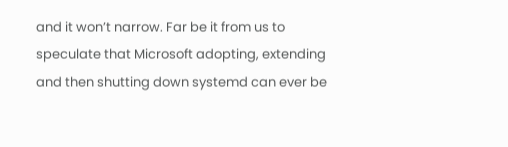and it won’t narrow. Far be it from us to speculate that Microsoft adopting, extending and then shutting down systemd can ever be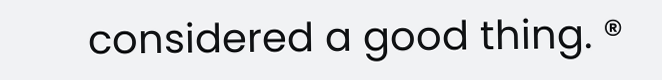considered a good thing. ®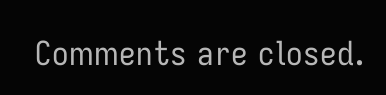Comments are closed.